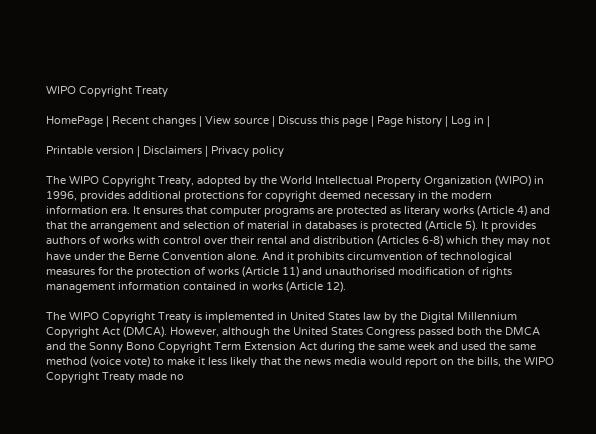WIPO Copyright Treaty

HomePage | Recent changes | View source | Discuss this page | Page history | Log in |

Printable version | Disclaimers | Privacy policy

The WIPO Copyright Treaty, adopted by the World Intellectual Property Organization (WIPO) in 1996, provides additional protections for copyright deemed necessary in the modern information era. It ensures that computer programs are protected as literary works (Article 4) and that the arrangement and selection of material in databases is protected (Article 5). It provides authors of works with control over their rental and distribution (Articles 6-8) which they may not have under the Berne Convention alone. And it prohibits circumvention of technological measures for the protection of works (Article 11) and unauthorised modification of rights management information contained in works (Article 12).

The WIPO Copyright Treaty is implemented in United States law by the Digital Millennium Copyright Act (DMCA). However, although the United States Congress passed both the DMCA and the Sonny Bono Copyright Term Extension Act during the same week and used the same method (voice vote) to make it less likely that the news media would report on the bills, the WIPO Copyright Treaty made no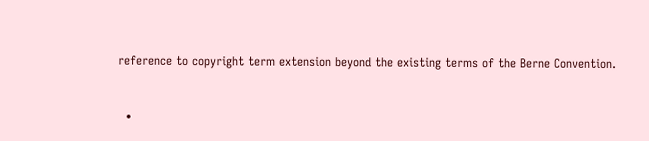reference to copyright term extension beyond the existing terms of the Berne Convention.


  •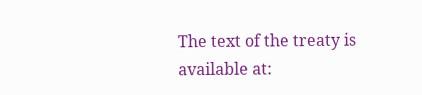The text of the treaty is available at: